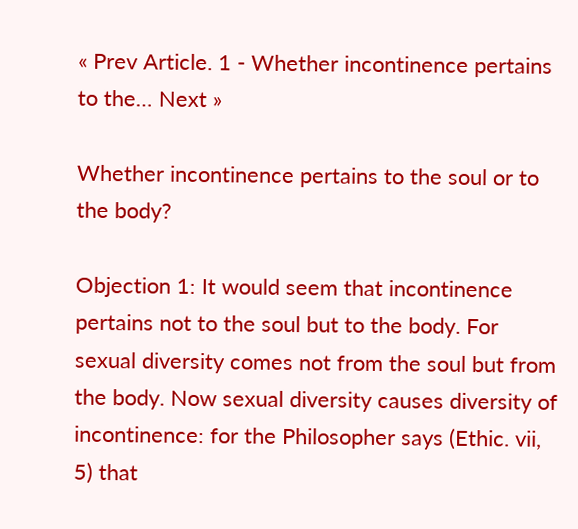« Prev Article. 1 - Whether incontinence pertains to the… Next »

Whether incontinence pertains to the soul or to the body?

Objection 1: It would seem that incontinence pertains not to the soul but to the body. For sexual diversity comes not from the soul but from the body. Now sexual diversity causes diversity of incontinence: for the Philosopher says (Ethic. vii, 5) that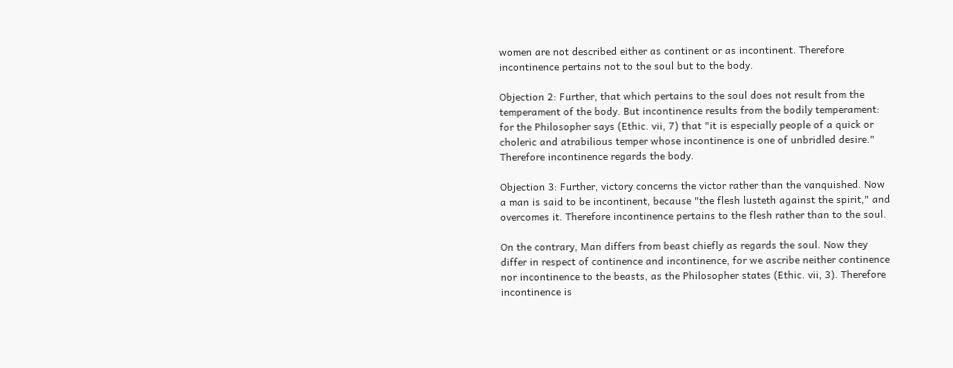women are not described either as continent or as incontinent. Therefore incontinence pertains not to the soul but to the body.

Objection 2: Further, that which pertains to the soul does not result from the temperament of the body. But incontinence results from the bodily temperament: for the Philosopher says (Ethic. vii, 7) that "it is especially people of a quick or choleric and atrabilious temper whose incontinence is one of unbridled desire." Therefore incontinence regards the body.

Objection 3: Further, victory concerns the victor rather than the vanquished. Now a man is said to be incontinent, because "the flesh lusteth against the spirit," and overcomes it. Therefore incontinence pertains to the flesh rather than to the soul.

On the contrary, Man differs from beast chiefly as regards the soul. Now they differ in respect of continence and incontinence, for we ascribe neither continence nor incontinence to the beasts, as the Philosopher states (Ethic. vii, 3). Therefore incontinence is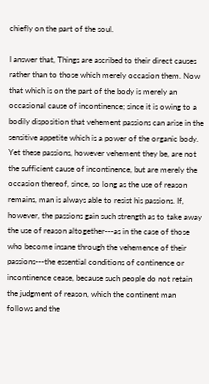chiefly on the part of the soul.

I answer that, Things are ascribed to their direct causes rather than to those which merely occasion them. Now that which is on the part of the body is merely an occasional cause of incontinence; since it is owing to a bodily disposition that vehement passions can arise in the sensitive appetite which is a power of the organic body. Yet these passions, however vehement they be, are not the sufficient cause of incontinence, but are merely the occasion thereof, since, so long as the use of reason remains, man is always able to resist his passions. If, however, the passions gain such strength as to take away the use of reason altogether---as in the case of those who become insane through the vehemence of their passions---the essential conditions of continence or incontinence cease, because such people do not retain the judgment of reason, which the continent man follows and the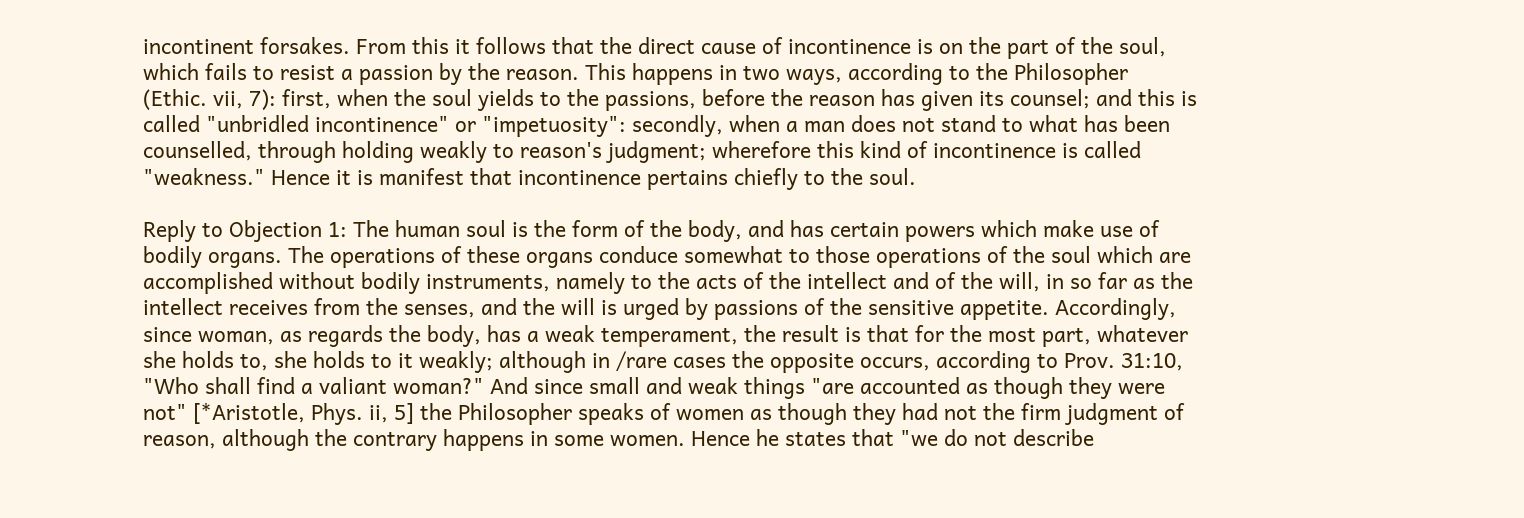incontinent forsakes. From this it follows that the direct cause of incontinence is on the part of the soul, which fails to resist a passion by the reason. This happens in two ways, according to the Philosopher (Ethic. vii, 7): first, when the soul yields to the passions, before the reason has given its counsel; and this is called "unbridled incontinence" or "impetuosity": secondly, when a man does not stand to what has been counselled, through holding weakly to reason's judgment; wherefore this kind of incontinence is called "weakness." Hence it is manifest that incontinence pertains chiefly to the soul.

Reply to Objection 1: The human soul is the form of the body, and has certain powers which make use of bodily organs. The operations of these organs conduce somewhat to those operations of the soul which are accomplished without bodily instruments, namely to the acts of the intellect and of the will, in so far as the intellect receives from the senses, and the will is urged by passions of the sensitive appetite. Accordingly, since woman, as regards the body, has a weak temperament, the result is that for the most part, whatever she holds to, she holds to it weakly; although in /rare cases the opposite occurs, according to Prov. 31:10, "Who shall find a valiant woman?" And since small and weak things "are accounted as though they were not" [*Aristotle, Phys. ii, 5] the Philosopher speaks of women as though they had not the firm judgment of reason, although the contrary happens in some women. Hence he states that "we do not describe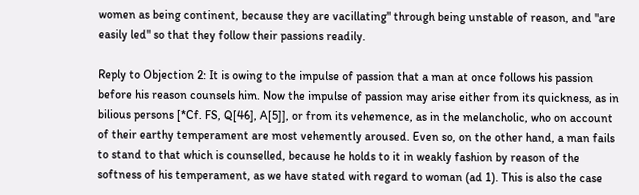women as being continent, because they are vacillating" through being unstable of reason, and "are easily led" so that they follow their passions readily.

Reply to Objection 2: It is owing to the impulse of passion that a man at once follows his passion before his reason counsels him. Now the impulse of passion may arise either from its quickness, as in bilious persons [*Cf. FS, Q[46], A[5]], or from its vehemence, as in the melancholic, who on account of their earthy temperament are most vehemently aroused. Even so, on the other hand, a man fails to stand to that which is counselled, because he holds to it in weakly fashion by reason of the softness of his temperament, as we have stated with regard to woman (ad 1). This is also the case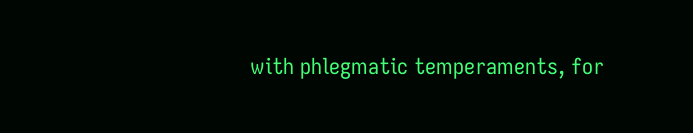with phlegmatic temperaments, for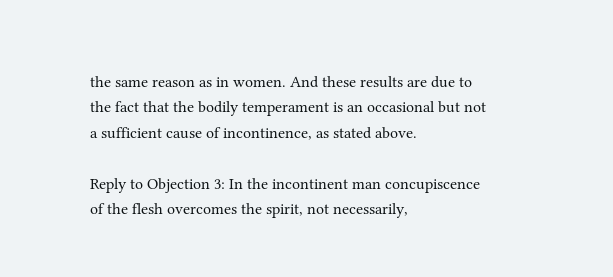the same reason as in women. And these results are due to the fact that the bodily temperament is an occasional but not a sufficient cause of incontinence, as stated above.

Reply to Objection 3: In the incontinent man concupiscence of the flesh overcomes the spirit, not necessarily,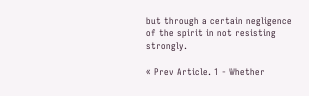but through a certain negligence of the spirit in not resisting strongly.

« Prev Article. 1 - Whether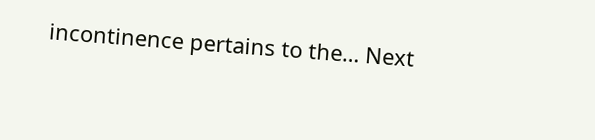incontinence pertains to the… Next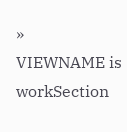»
VIEWNAME is workSection